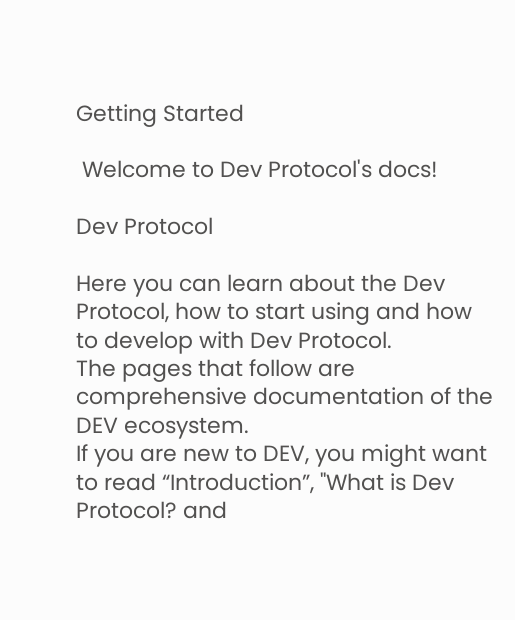Getting Started

 Welcome to Dev Protocol's docs!

Dev Protocol

Here you can learn about the Dev Protocol, how to start using and how to develop with Dev Protocol.
The pages that follow are comprehensive documentation of the DEV ecosystem.
If you are new to DEV, you might want to read “Introduction”, "What is Dev Protocol? and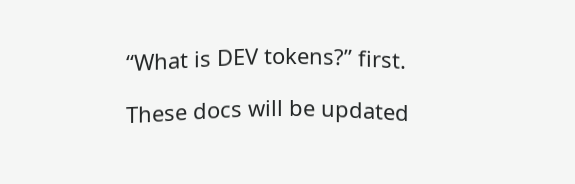“What is DEV tokens?” first.

These docs will be updated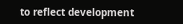to reflect development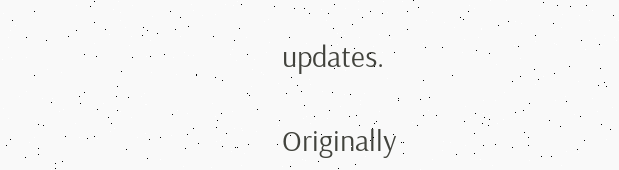updates.

Originally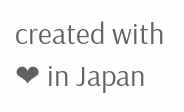created with ❤ in Japan